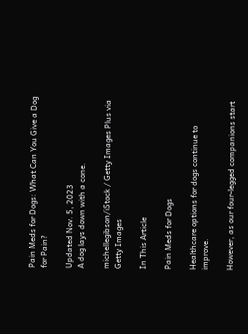Pain Meds for Dogs: What Can You Give a Dog for Pain?

Updated Nov. 5, 2023
A dog lays down with a cone.

michellegibson/iStock / Getty Images Plus via Getty Images

In This Article

Pain Meds for Dogs

Healthcare options for dogs continue to improve.

However, as our four-legged companions start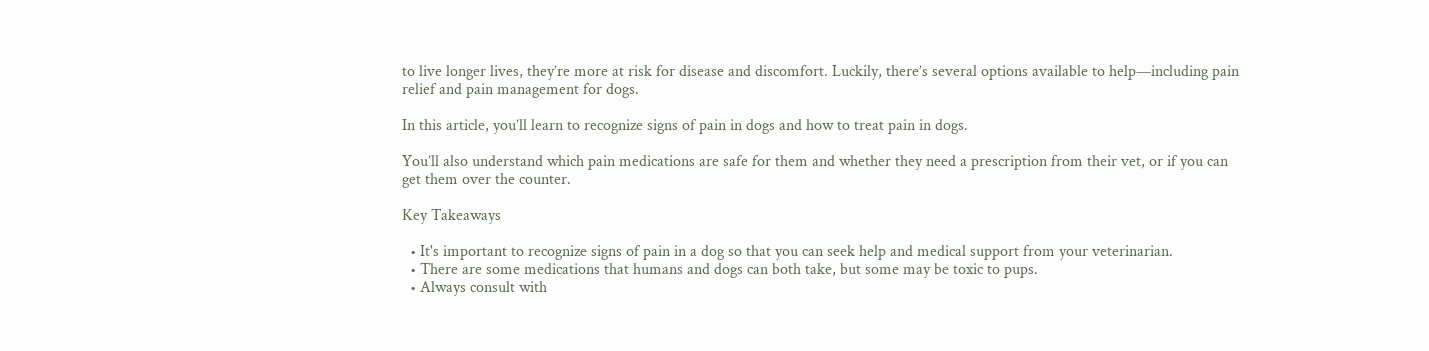to live longer lives, they’re more at risk for disease and discomfort. Luckily, there’s several options available to help—including pain relief and pain management for dogs.

In this article, you’ll learn to recognize signs of pain in dogs and how to treat pain in dogs.

You’ll also understand which pain medications are safe for them and whether they need a prescription from their vet, or if you can get them over the counter.

Key Takeaways

  • It's important to recognize signs of pain in a dog so that you can seek help and medical support from your veterinarian.
  • There are some medications that humans and dogs can both take, but some may be toxic to pups.
  • Always consult with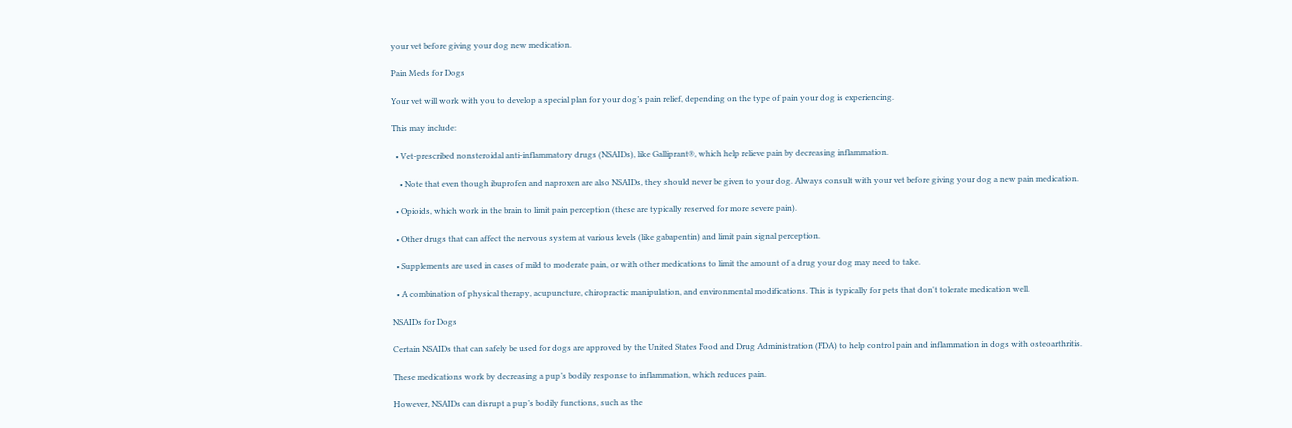your vet before giving your dog new medication.

Pain Meds for Dogs

Your vet will work with you to develop a special plan for your dog’s pain relief, depending on the type of pain your dog is experiencing.

This may include:

  • Vet-prescribed nonsteroidal anti-inflammatory drugs (NSAIDs), like Galliprant®, which help relieve pain by decreasing inflammation.

    • Note that even though ibuprofen and naproxen are also NSAIDs, they should never be given to your dog. Always consult with your vet before giving your dog a new pain medication.

  • Opioids, which work in the brain to limit pain perception (these are typically reserved for more severe pain).

  • Other drugs that can affect the nervous system at various levels (like gabapentin) and limit pain signal perception.

  • Supplements are used in cases of mild to moderate pain, or with other medications to limit the amount of a drug your dog may need to take.

  • A combination of physical therapy, acupuncture, chiropractic manipulation, and environmental modifications. This is typically for pets that don't tolerate medication well.

NSAIDs for Dogs

Certain NSAIDs that can safely be used for dogs are approved by the United States Food and Drug Administration (FDA) to help control pain and inflammation in dogs with osteoarthritis.

These medications work by decreasing a pup’s bodily response to inflammation, which reduces pain.

However, NSAIDs can disrupt a pup’s bodily functions, such as the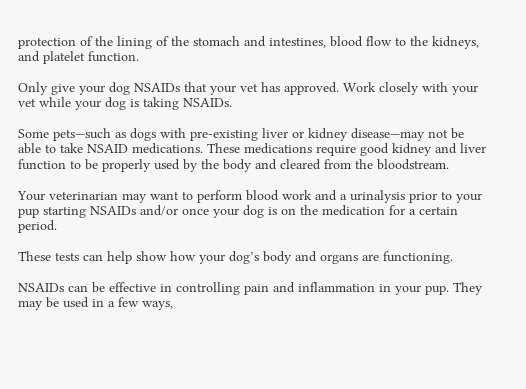protection of the lining of the stomach and intestines, blood flow to the kidneys, and platelet function.

Only give your dog NSAIDs that your vet has approved. Work closely with your vet while your dog is taking NSAIDs.

Some pets—such as dogs with pre-existing liver or kidney disease—may not be able to take NSAID medications. These medications require good kidney and liver function to be properly used by the body and cleared from the bloodstream.

Your veterinarian may want to perform blood work and a urinalysis prior to your pup starting NSAIDs and/or once your dog is on the medication for a certain period.

These tests can help show how your dog’s body and organs are functioning.

NSAIDs can be effective in controlling pain and inflammation in your pup. They may be used in a few ways,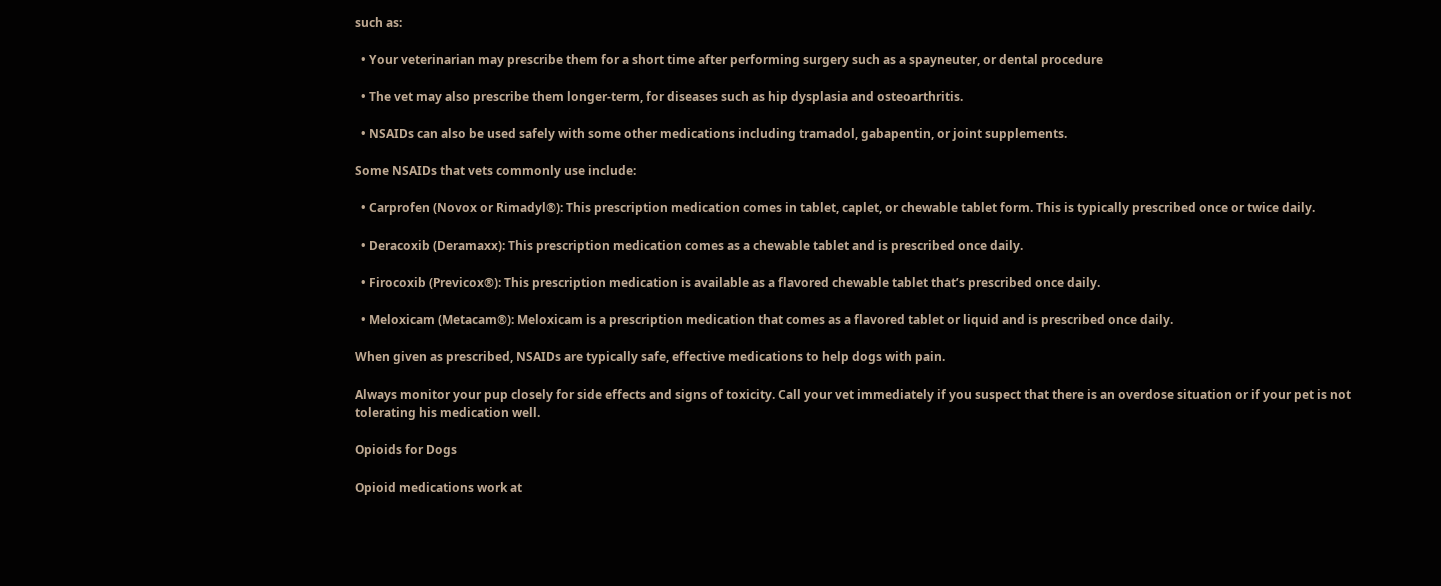such as:

  • Your veterinarian may prescribe them for a short time after performing surgery such as a spayneuter, or dental procedure

  • The vet may also prescribe them longer-term, for diseases such as hip dysplasia and osteoarthritis.

  • NSAIDs can also be used safely with some other medications including tramadol, gabapentin, or joint supplements.

Some NSAIDs that vets commonly use include:

  • Carprofen (Novox or Rimadyl®): This prescription medication comes in tablet, caplet, or chewable tablet form. This is typically prescribed once or twice daily.

  • Deracoxib (Deramaxx): This prescription medication comes as a chewable tablet and is prescribed once daily.

  • Firocoxib (Previcox®): This prescription medication is available as a flavored chewable tablet that’s prescribed once daily.

  • Meloxicam (Metacam®): Meloxicam is a prescription medication that comes as a flavored tablet or liquid and is prescribed once daily.

When given as prescribed, NSAIDs are typically safe, effective medications to help dogs with pain.

Always monitor your pup closely for side effects and signs of toxicity. Call your vet immediately if you suspect that there is an overdose situation or if your pet is not tolerating his medication well.

Opioids for Dogs

Opioid medications work at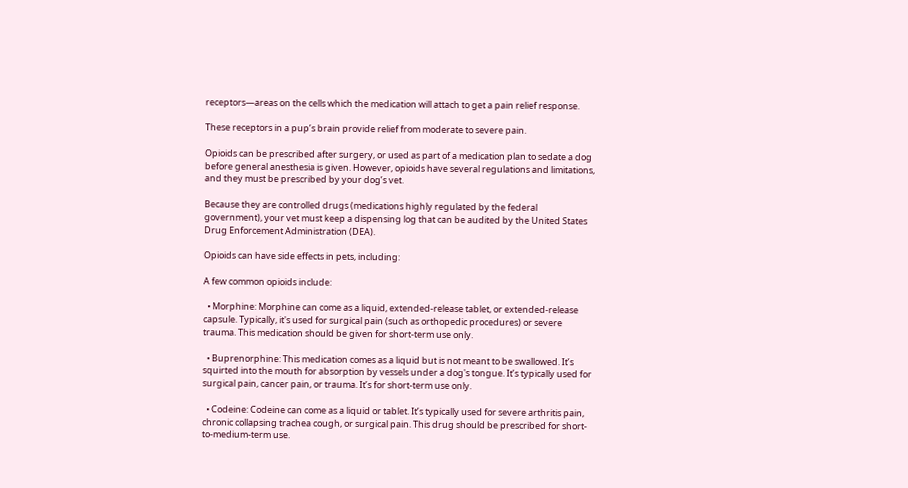receptors—areas on the cells which the medication will attach to get a pain relief response.

These receptors in a pup’s brain provide relief from moderate to severe pain.

Opioids can be prescribed after surgery, or used as part of a medication plan to sedate a dog before general anesthesia is given. However, opioids have several regulations and limitations, and they must be prescribed by your dog’s vet.

Because they are controlled drugs (medications highly regulated by the federal government), your vet must keep a dispensing log that can be audited by the United States Drug Enforcement Administration (DEA).

Opioids can have side effects in pets, including:

A few common opioids include:

  • Morphine: Morphine can come as a liquid, extended-release tablet, or extended-release capsule. Typically, it's used for surgical pain (such as orthopedic procedures) or severe trauma. This medication should be given for short-term use only.

  • Buprenorphine: This medication comes as a liquid but is not meant to be swallowed. It’s squirted into the mouth for absorption by vessels under a dog's tongue. It’s typically used for surgical pain, cancer pain, or trauma. It’s for short-term use only.

  • Codeine: Codeine can come as a liquid or tablet. It’s typically used for severe arthritis pain, chronic collapsing trachea cough, or surgical pain. This drug should be prescribed for short-to-medium-term use.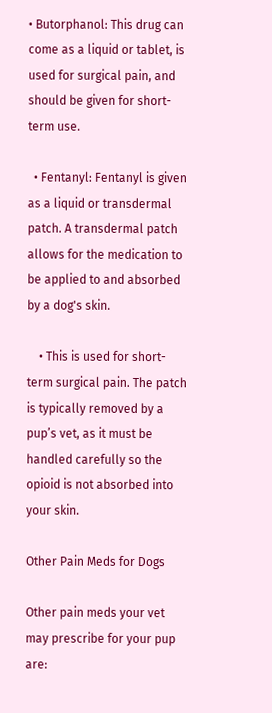• Butorphanol: This drug can come as a liquid or tablet, is used for surgical pain, and should be given for short-term use.

  • Fentanyl: Fentanyl is given as a liquid or transdermal patch. A transdermal patch allows for the medication to be applied to and absorbed by a dog's skin.

    • This is used for short-term surgical pain. The patch is typically removed by a pup’s vet, as it must be handled carefully so the opioid is not absorbed into your skin.

Other Pain Meds for Dogs

Other pain meds your vet may prescribe for your pup are: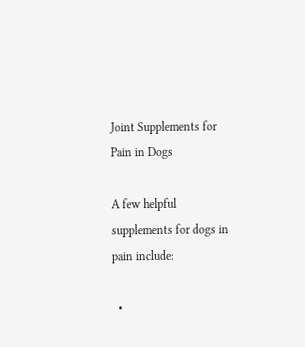Joint Supplements for Pain in Dogs

A few helpful supplements for dogs in pain include:

  •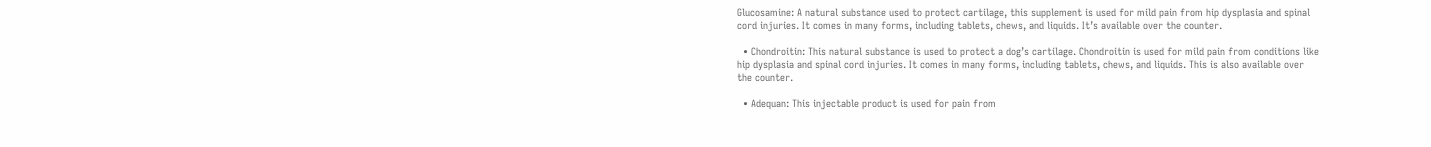Glucosamine: A natural substance used to protect cartilage, this supplement is used for mild pain from hip dysplasia and spinal cord injuries. It comes in many forms, including tablets, chews, and liquids. It’s available over the counter.

  • Chondroitin: This natural substance is used to protect a dog’s cartilage. Chondroitin is used for mild pain from conditions like hip dysplasia and spinal cord injuries. It comes in many forms, including tablets, chews, and liquids. This is also available over the counter.

  • Adequan: This injectable product is used for pain from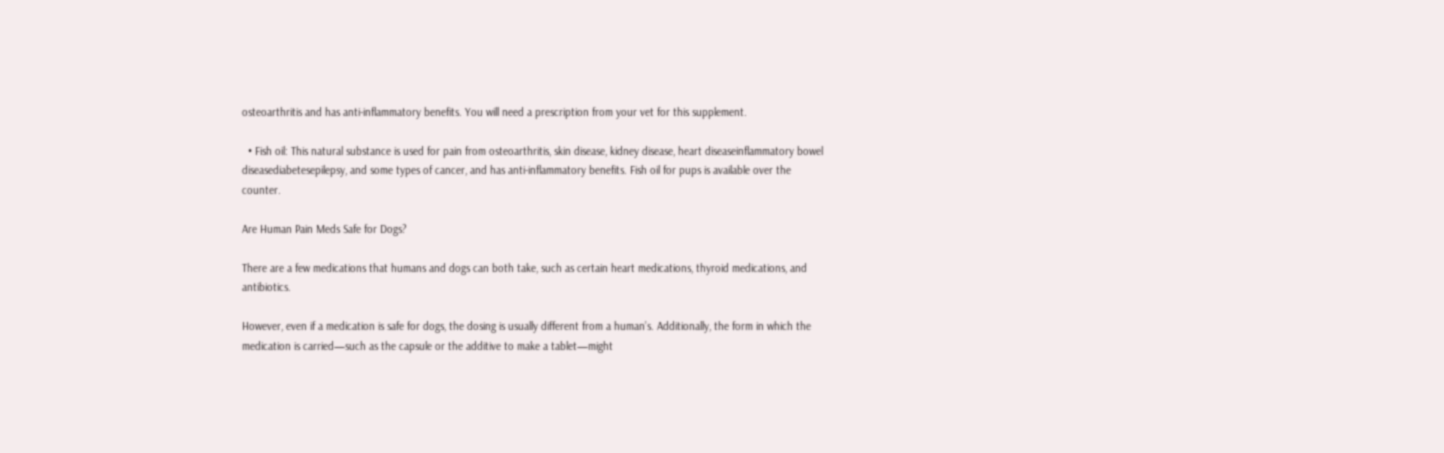osteoarthritis and has anti-inflammatory benefits. You will need a prescription from your vet for this supplement.

  • Fish oil: This natural substance is used for pain from osteoarthritis, skin disease, kidney disease, heart diseaseinflammatory bowel diseasediabetesepilepsy, and some types of cancer, and has anti-inflammatory benefits. Fish oil for pups is available over the counter.

Are Human Pain Meds Safe for Dogs?

There are a few medications that humans and dogs can both take, such as certain heart medications, thyroid medications, and antibiotics.

However, even if a medication is safe for dogs, the dosing is usually different from a human’s. Additionally, the form in which the medication is carried—such as the capsule or the additive to make a tablet—might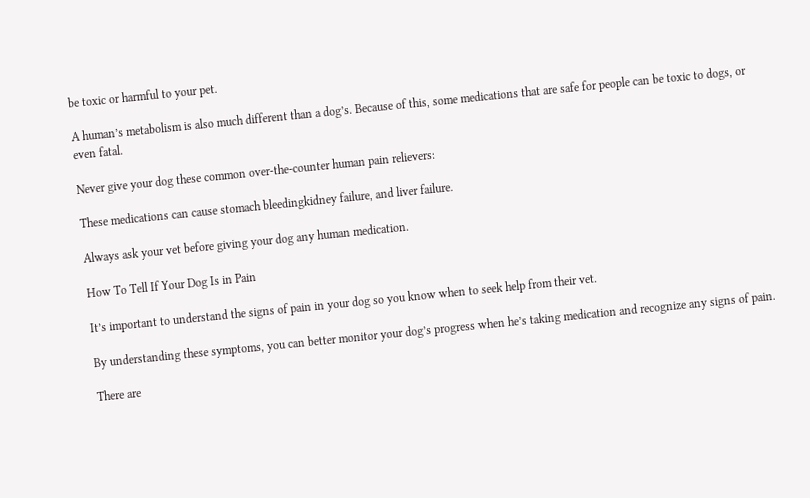be toxic or harmful to your pet.

A human’s metabolism is also much different than a dog’s. Because of this, some medications that are safe for people can be toxic to dogs, or even fatal.

Never give your dog these common over-the-counter human pain relievers:

These medications can cause stomach bleedingkidney failure, and liver failure.

Always ask your vet before giving your dog any human medication.

How To Tell If Your Dog Is in Pain

It’s important to understand the signs of pain in your dog so you know when to seek help from their vet.

By understanding these symptoms, you can better monitor your dog’s progress when he’s taking medication and recognize any signs of pain.

There are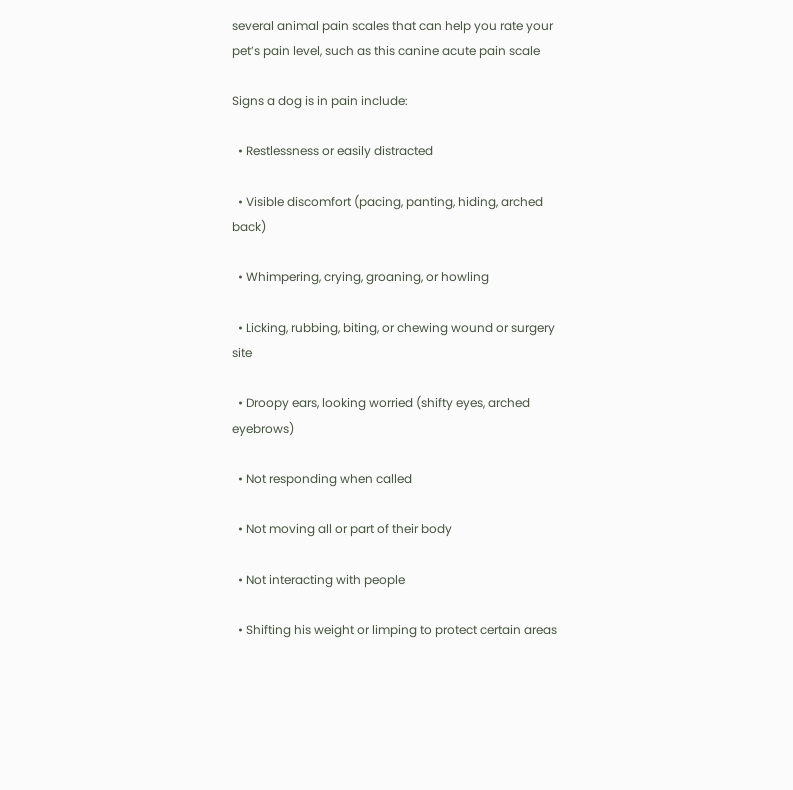several animal pain scales that can help you rate your pet’s pain level, such as this canine acute pain scale

Signs a dog is in pain include:

  • Restlessness or easily distracted

  • Visible discomfort (pacing, panting, hiding, arched back)

  • Whimpering, crying, groaning, or howling

  • Licking, rubbing, biting, or chewing wound or surgery site

  • Droopy ears, looking worried (shifty eyes, arched eyebrows)

  • Not responding when called

  • Not moving all or part of their body

  • Not interacting with people

  • Shifting his weight or limping to protect certain areas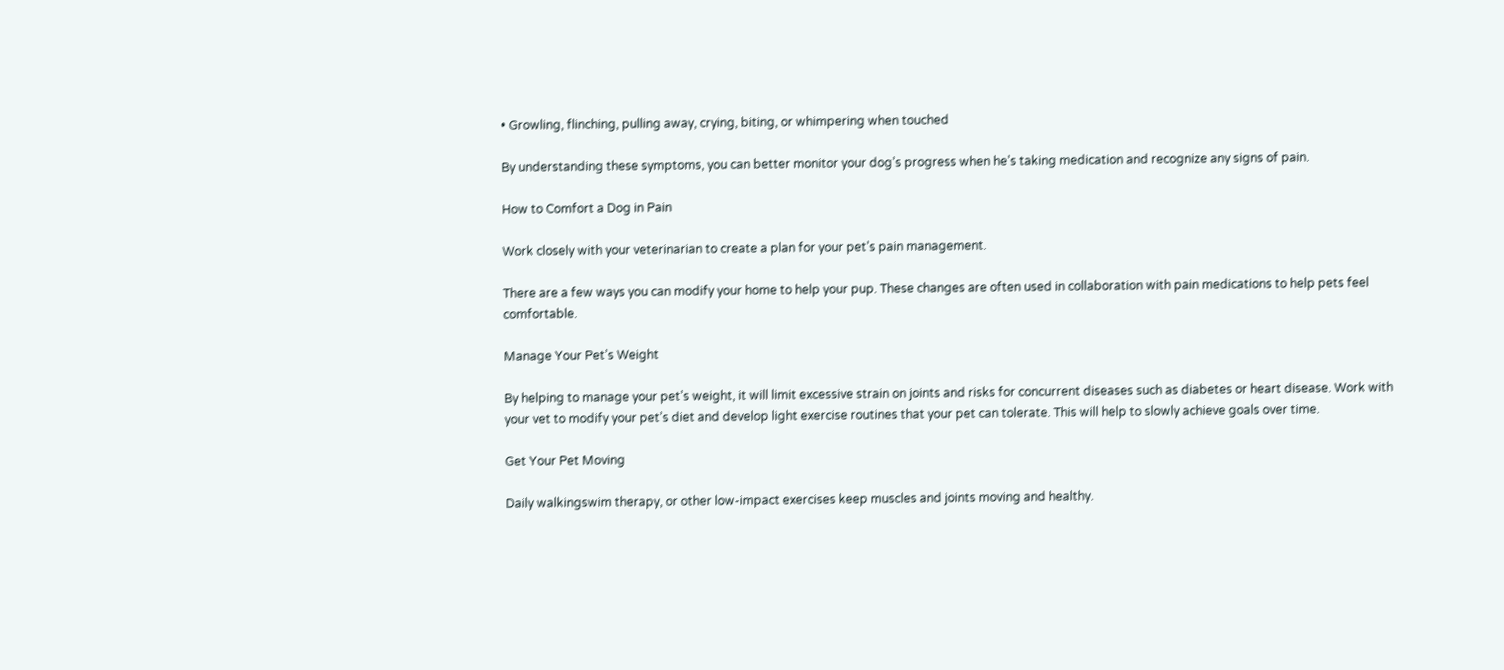• Growling, flinching, pulling away, crying, biting, or whimpering when touched

By understanding these symptoms, you can better monitor your dog’s progress when he’s taking medication and recognize any signs of pain.

How to Comfort a Dog in Pain

Work closely with your veterinarian to create a plan for your pet’s pain management.

There are a few ways you can modify your home to help your pup. These changes are often used in collaboration with pain medications to help pets feel comfortable.

Manage Your Pet’s Weight

By helping to manage your pet’s weight, it will limit excessive strain on joints and risks for concurrent diseases such as diabetes or heart disease. Work with your vet to modify your pet’s diet and develop light exercise routines that your pet can tolerate. This will help to slowly achieve goals over time.

Get Your Pet Moving

Daily walkingswim therapy, or other low-impact exercises keep muscles and joints moving and healthy.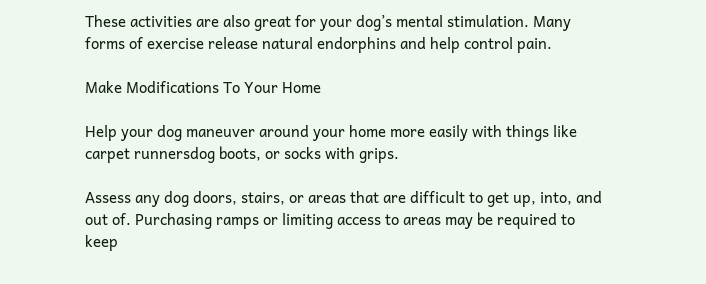These activities are also great for your dog’s mental stimulation. Many forms of exercise release natural endorphins and help control pain.

Make Modifications To Your Home

Help your dog maneuver around your home more easily with things like carpet runnersdog boots, or socks with grips.

Assess any dog doors, stairs, or areas that are difficult to get up, into, and out of. Purchasing ramps or limiting access to areas may be required to keep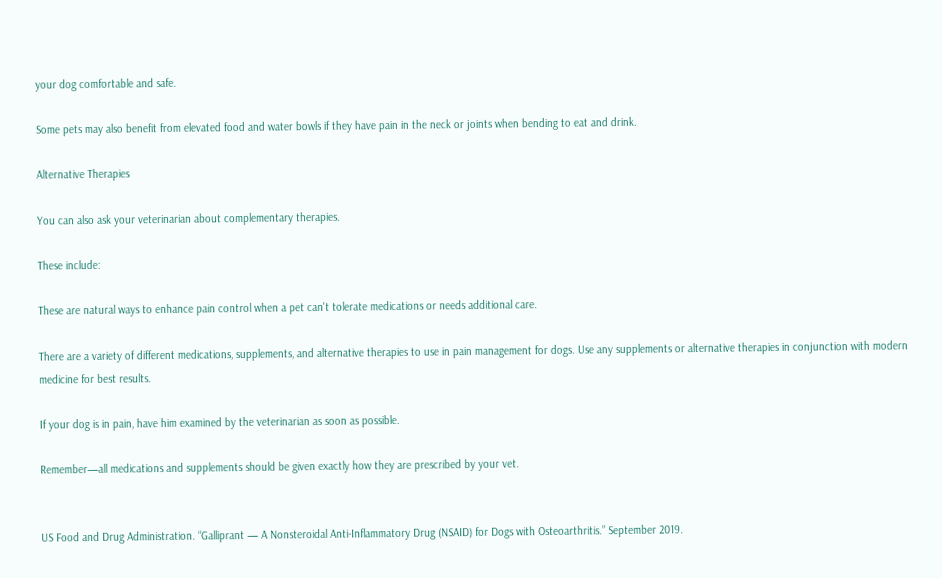your dog comfortable and safe.

Some pets may also benefit from elevated food and water bowls if they have pain in the neck or joints when bending to eat and drink.

Alternative Therapies

You can also ask your veterinarian about complementary therapies.

These include:

These are natural ways to enhance pain control when a pet can't tolerate medications or needs additional care.

There are a variety of different medications, supplements, and alternative therapies to use in pain management for dogs. Use any supplements or alternative therapies in conjunction with modern medicine for best results.

If your dog is in pain, have him examined by the veterinarian as soon as possible.

Remember—all medications and supplements should be given exactly how they are prescribed by your vet.


US Food and Drug Administration. “Galliprant — A Nonsteroidal Anti-Inflammatory Drug (NSAID) for Dogs with Osteoarthritis.” September 2019.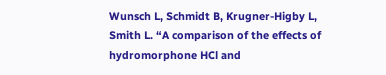Wunsch L, Schmidt B, Krugner-Higby L, Smith L. “A comparison of the effects of hydromorphone HCl and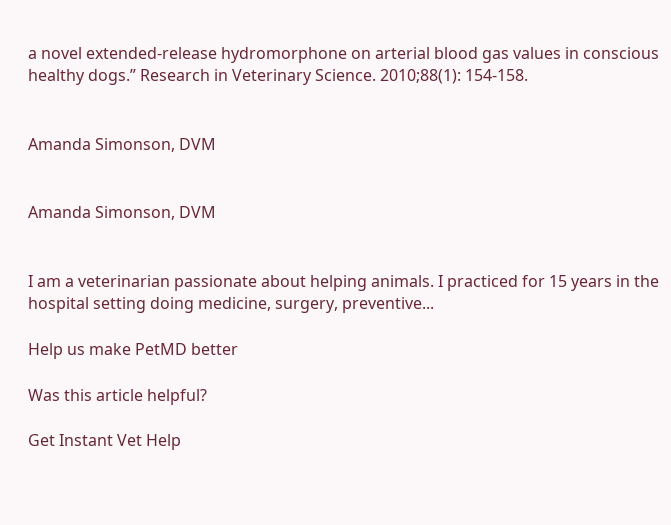a novel extended-release hydromorphone on arterial blood gas values in conscious healthy dogs.” Research in Veterinary Science. 2010;88(1): 154-158.


Amanda Simonson, DVM


Amanda Simonson, DVM


I am a veterinarian passionate about helping animals. I practiced for 15 years in the hospital setting doing medicine, surgery, preventive...

Help us make PetMD better

Was this article helpful?

Get Instant Vet Help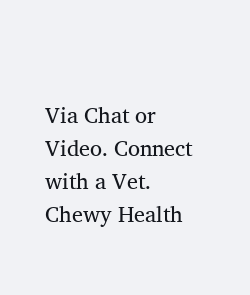Via Chat or Video. Connect with a Vet. Chewy Health